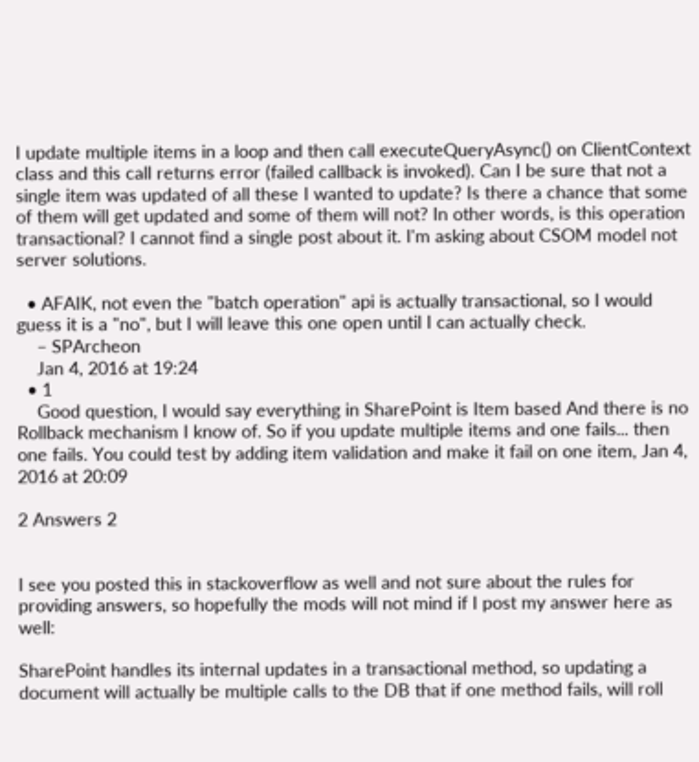I update multiple items in a loop and then call executeQueryAsync() on ClientContext class and this call returns error (failed callback is invoked). Can I be sure that not a single item was updated of all these I wanted to update? Is there a chance that some of them will get updated and some of them will not? In other words, is this operation transactional? I cannot find a single post about it. I'm asking about CSOM model not server solutions.

  • AFAIK, not even the "batch operation" api is actually transactional, so I would guess it is a "no", but I will leave this one open until I can actually check.
    – SPArcheon
    Jan 4, 2016 at 19:24
  • 1
    Good question, I would say everything in SharePoint is Item based And there is no Rollback mechanism I know of. So if you update multiple items and one fails... then one fails. You could test by adding item validation and make it fail on one item, Jan 4, 2016 at 20:09

2 Answers 2


I see you posted this in stackoverflow as well and not sure about the rules for providing answers, so hopefully the mods will not mind if I post my answer here as well:

SharePoint handles its internal updates in a transactional method, so updating a document will actually be multiple calls to the DB that if one method fails, will roll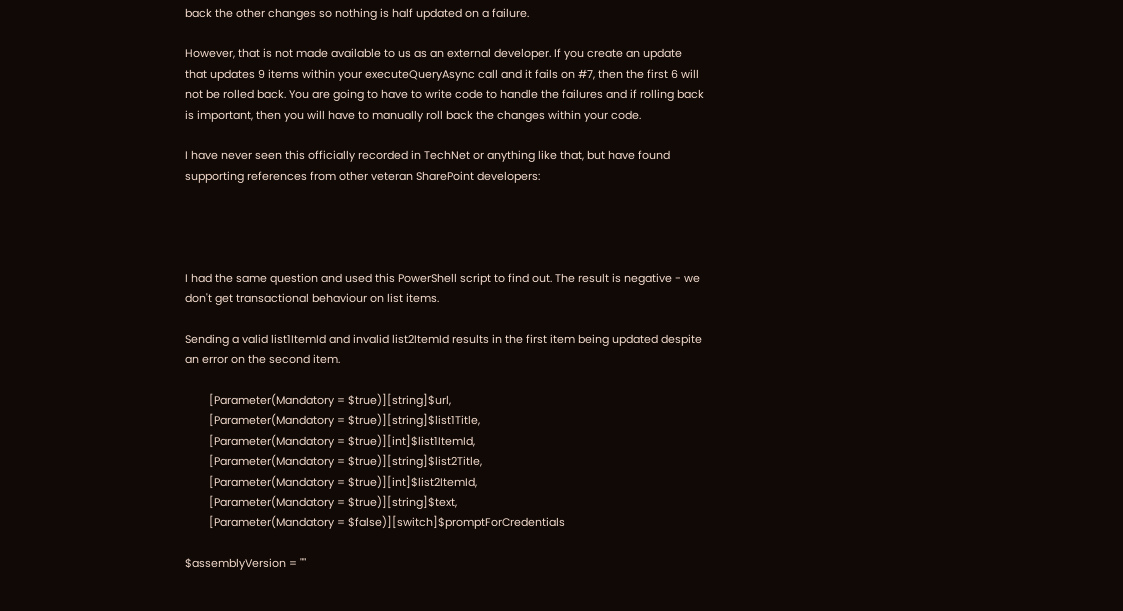back the other changes so nothing is half updated on a failure.

However, that is not made available to us as an external developer. If you create an update that updates 9 items within your executeQueryAsync call and it fails on #7, then the first 6 will not be rolled back. You are going to have to write code to handle the failures and if rolling back is important, then you will have to manually roll back the changes within your code.

I have never seen this officially recorded in TechNet or anything like that, but have found supporting references from other veteran SharePoint developers:




I had the same question and used this PowerShell script to find out. The result is negative - we don't get transactional behaviour on list items.

Sending a valid list1ItemId and invalid list2ItemId results in the first item being updated despite an error on the second item.

        [Parameter(Mandatory = $true)][string]$url,
        [Parameter(Mandatory = $true)][string]$list1Title,
        [Parameter(Mandatory = $true)][int]$list1ItemId,
        [Parameter(Mandatory = $true)][string]$list2Title,
        [Parameter(Mandatory = $true)][int]$list2ItemId,
        [Parameter(Mandatory = $true)][string]$text,
        [Parameter(Mandatory = $false)][switch]$promptForCredentials

$assemblyVersion = ""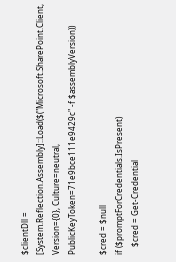$clientDll = [System.Reflection.Assembly]::Load($("Microsoft.SharePoint.Client, Version={0}, Culture=neutral, PublicKeyToken=71e9bce111e9429c" -f $assemblyVersion))

$cred = $null
if ($promptForCredentials.IsPresent)
    $cred = Get-Credential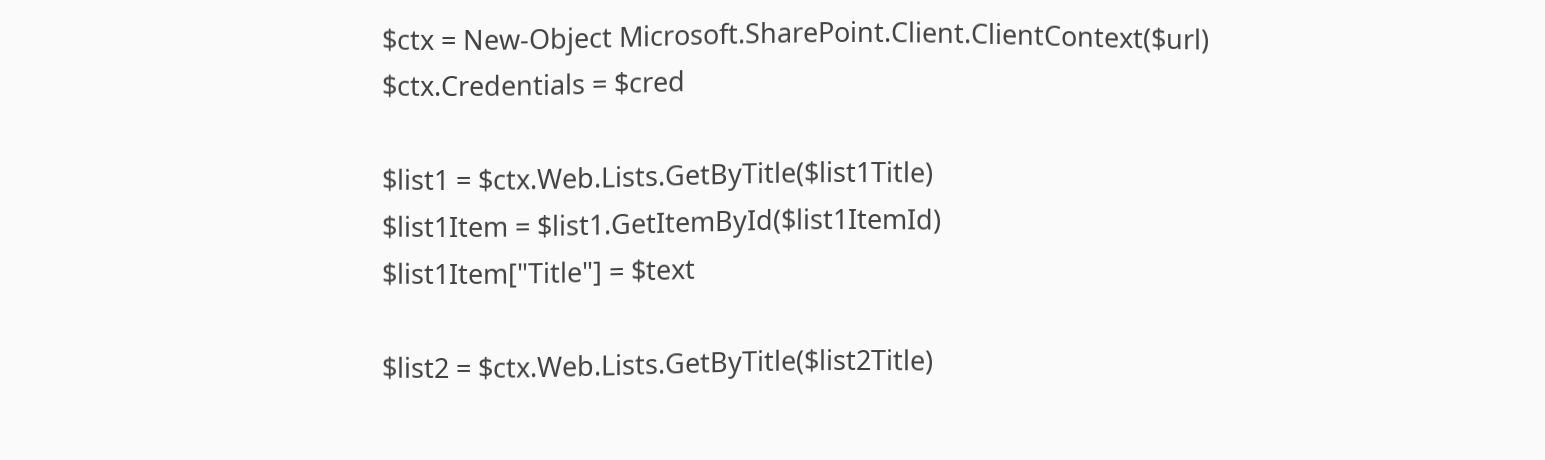$ctx = New-Object Microsoft.SharePoint.Client.ClientContext($url)
$ctx.Credentials = $cred

$list1 = $ctx.Web.Lists.GetByTitle($list1Title)
$list1Item = $list1.GetItemById($list1ItemId)
$list1Item["Title"] = $text

$list2 = $ctx.Web.Lists.GetByTitle($list2Title)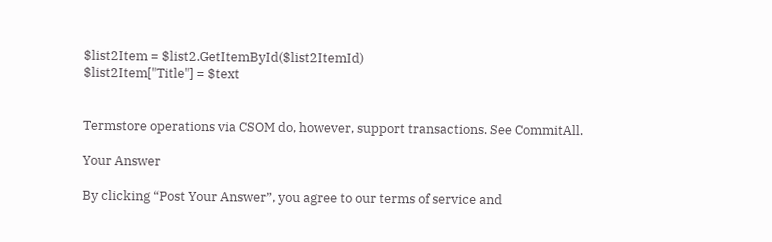$list2Item = $list2.GetItemById($list2ItemId)
$list2Item["Title"] = $text


Termstore operations via CSOM do, however, support transactions. See CommitAll.

Your Answer

By clicking “Post Your Answer”, you agree to our terms of service and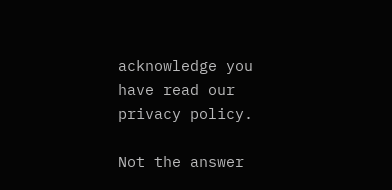acknowledge you have read our privacy policy.

Not the answer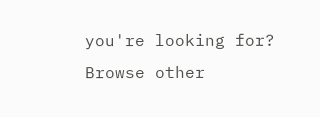you're looking for? Browse other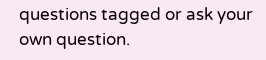questions tagged or ask your own question.